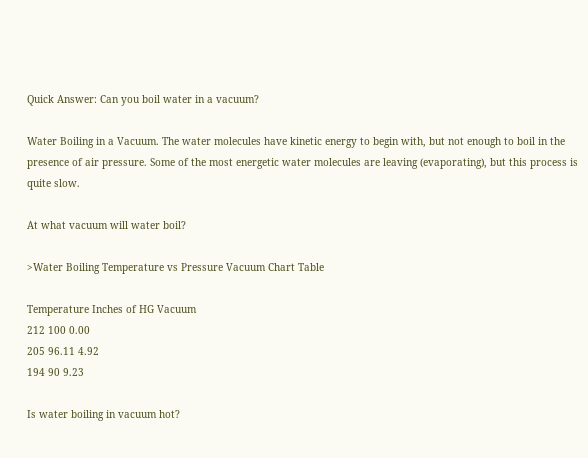Quick Answer: Can you boil water in a vacuum?

Water Boiling in a Vacuum. The water molecules have kinetic energy to begin with, but not enough to boil in the presence of air pressure. Some of the most energetic water molecules are leaving (evaporating), but this process is quite slow.

At what vacuum will water boil?

>Water Boiling Temperature vs Pressure Vacuum Chart Table

Temperature Inches of HG Vacuum
212 100 0.00
205 96.11 4.92
194 90 9.23

Is water boiling in vacuum hot?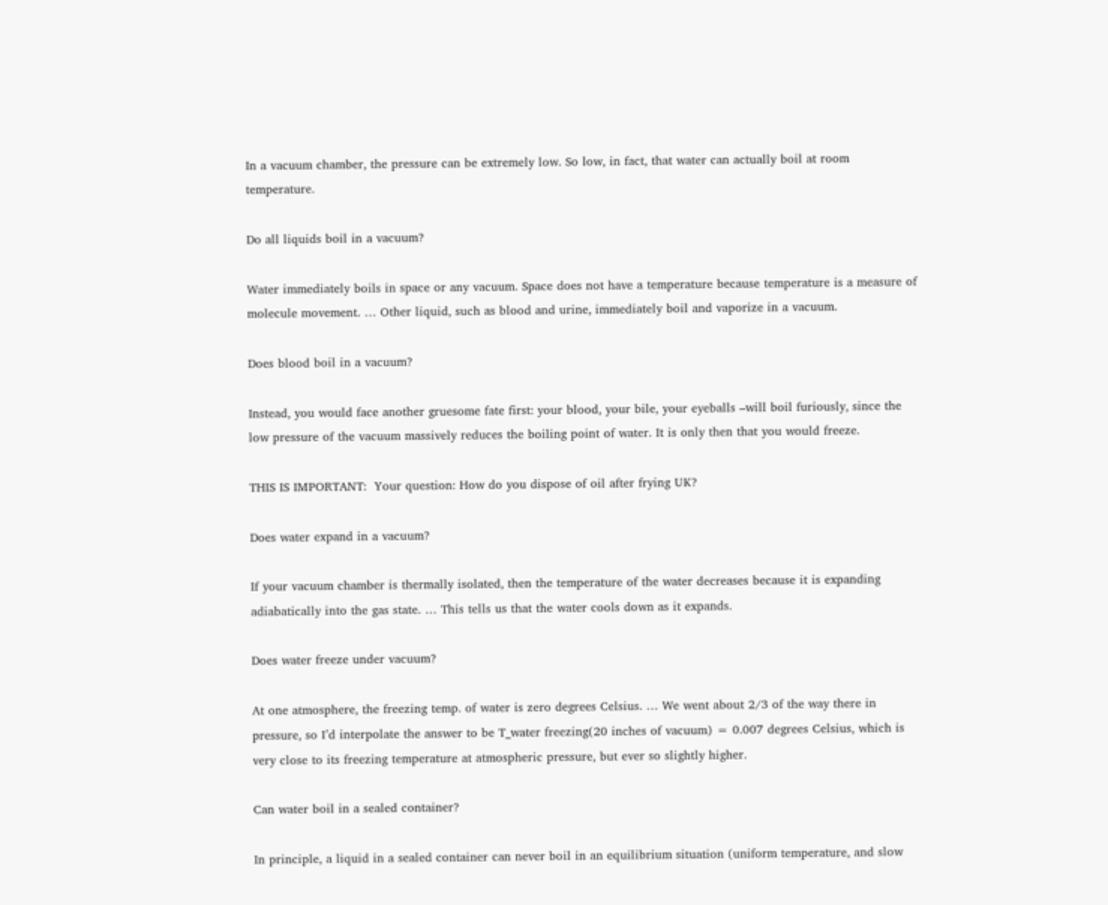In a vacuum chamber, the pressure can be extremely low. So low, in fact, that water can actually boil at room temperature.

Do all liquids boil in a vacuum?

Water immediately boils in space or any vacuum. Space does not have a temperature because temperature is a measure of molecule movement. … Other liquid, such as blood and urine, immediately boil and vaporize in a vacuum.

Does blood boil in a vacuum?

Instead, you would face another gruesome fate first: your blood, your bile, your eyeballs –will boil furiously, since the low pressure of the vacuum massively reduces the boiling point of water. It is only then that you would freeze.

THIS IS IMPORTANT:  Your question: How do you dispose of oil after frying UK?

Does water expand in a vacuum?

If your vacuum chamber is thermally isolated, then the temperature of the water decreases because it is expanding adiabatically into the gas state. … This tells us that the water cools down as it expands.

Does water freeze under vacuum?

At one atmosphere, the freezing temp. of water is zero degrees Celsius. … We went about 2/3 of the way there in pressure, so I’d interpolate the answer to be T_water freezing(20 inches of vacuum) = 0.007 degrees Celsius, which is very close to its freezing temperature at atmospheric pressure, but ever so slightly higher.

Can water boil in a sealed container?

In principle, a liquid in a sealed container can never boil in an equilibrium situation (uniform temperature, and slow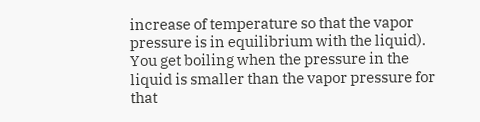increase of temperature so that the vapor pressure is in equilibrium with the liquid). You get boiling when the pressure in the liquid is smaller than the vapor pressure for that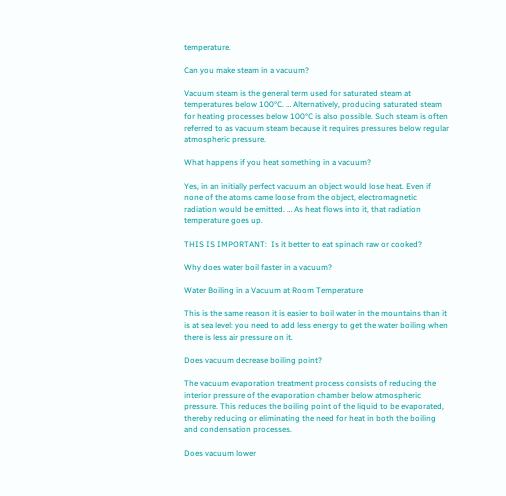temperature.

Can you make steam in a vacuum?

Vacuum steam is the general term used for saturated steam at temperatures below 100°C. … Alternatively, producing saturated steam for heating processes below 100°C is also possible. Such steam is often referred to as vacuum steam because it requires pressures below regular atmospheric pressure.

What happens if you heat something in a vacuum?

Yes, in an initially perfect vacuum an object would lose heat. Even if none of the atoms came loose from the object, electromagnetic radiation would be emitted. … As heat flows into it, that radiation temperature goes up.

THIS IS IMPORTANT:  Is it better to eat spinach raw or cooked?

Why does water boil faster in a vacuum?

Water Boiling in a Vacuum at Room Temperature

This is the same reason it is easier to boil water in the mountains than it is at sea level: you need to add less energy to get the water boiling when there is less air pressure on it.

Does vacuum decrease boiling point?

The vacuum evaporation treatment process consists of reducing the interior pressure of the evaporation chamber below atmospheric pressure. This reduces the boiling point of the liquid to be evaporated, thereby reducing or eliminating the need for heat in both the boiling and condensation processes.

Does vacuum lower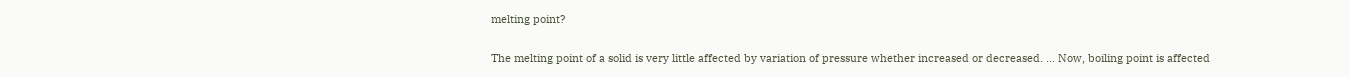melting point?

The melting point of a solid is very little affected by variation of pressure whether increased or decreased. … Now, boiling point is affected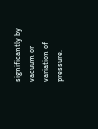significantly by vacuum or variation of pressure.